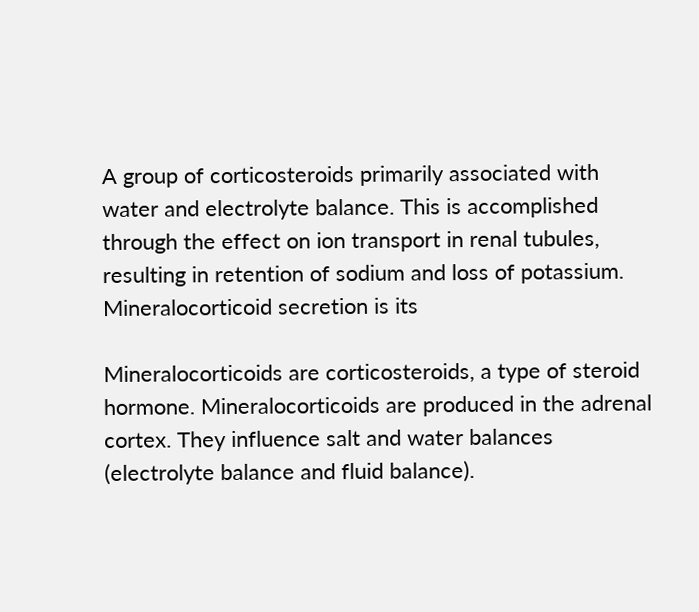A group of corticosteroids primarily associated with water and electrolyte balance. This is accomplished through the effect on ion transport in renal tubules, resulting in retention of sodium and loss of potassium. Mineralocorticoid secretion is its

Mineralocorticoids are corticosteroids, a type of steroid hormone. Mineralocorticoids are produced in the adrenal cortex. They influence salt and water balances (electrolyte balance and fluid balance).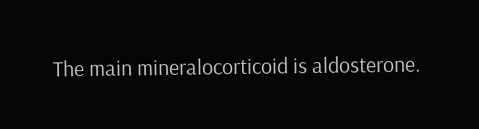The main mineralocorticoid is aldosterone.